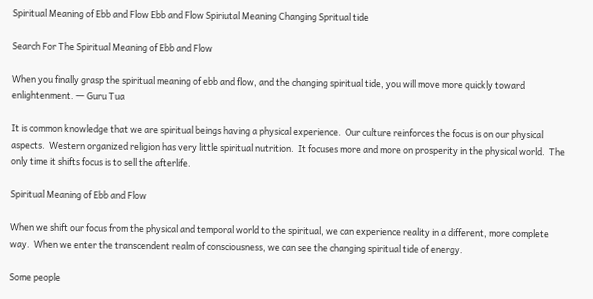Spiritual Meaning of Ebb and Flow Ebb and Flow Spiriutal Meaning Changing Spritual tide

Search For The Spiritual Meaning of Ebb and Flow

When you finally grasp the spiritual meaning of ebb and flow, and the changing spiritual tide, you will move more quickly toward enlightenment. ― Guru Tua

It is common knowledge that we are spiritual beings having a physical experience.  Our culture reinforces the focus is on our physical aspects.  Western organized religion has very little spiritual nutrition.  It focuses more and more on prosperity in the physical world.  The only time it shifts focus is to sell the afterlife.

Spiritual Meaning of Ebb and Flow

When we shift our focus from the physical and temporal world to the spiritual, we can experience reality in a different, more complete way.  When we enter the transcendent realm of consciousness, we can see the changing spiritual tide of energy.

Some people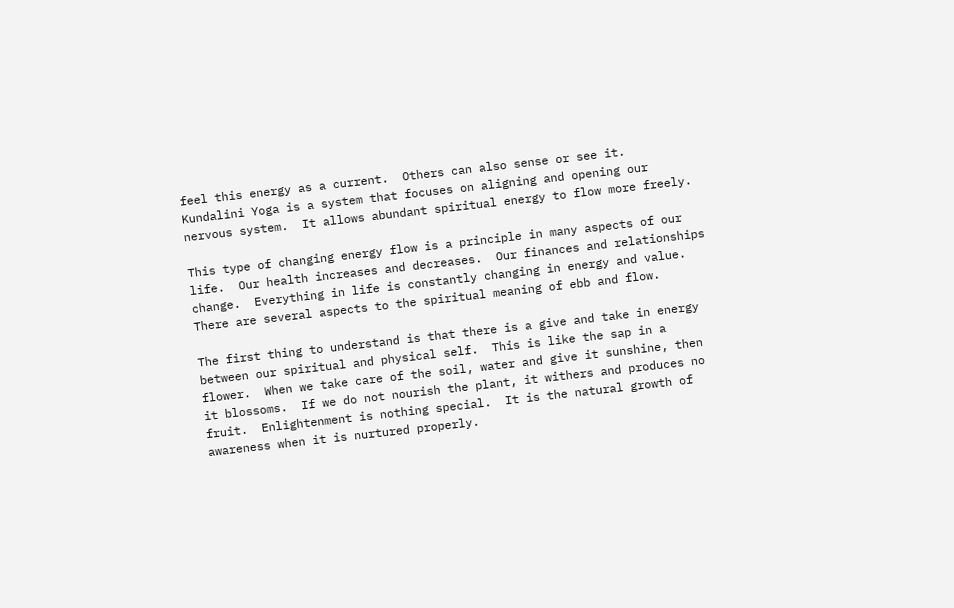feel this energy as a current.  Others can also sense or see it.  Kundalini Yoga is a system that focuses on aligning and opening our nervous system.  It allows abundant spiritual energy to flow more freely.

This type of changing energy flow is a principle in many aspects of our life.  Our health increases and decreases.  Our finances and relationships change.  Everything in life is constantly changing in energy and value.  There are several aspects to the spiritual meaning of ebb and flow.

The first thing to understand is that there is a give and take in energy between our spiritual and physical self.  This is like the sap in a flower.  When we take care of the soil, water and give it sunshine, then it blossoms.  If we do not nourish the plant, it withers and produces no fruit.  Enlightenment is nothing special.  It is the natural growth of awareness when it is nurtured properly.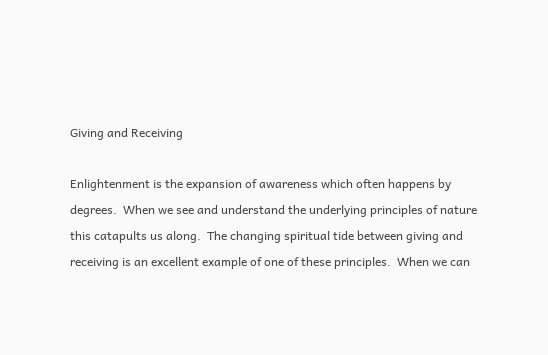Giving and Receiving

Enlightenment is the expansion of awareness which often happens by degrees.  When we see and understand the underlying principles of nature this catapults us along.  The changing spiritual tide between giving and receiving is an excellent example of one of these principles.  When we can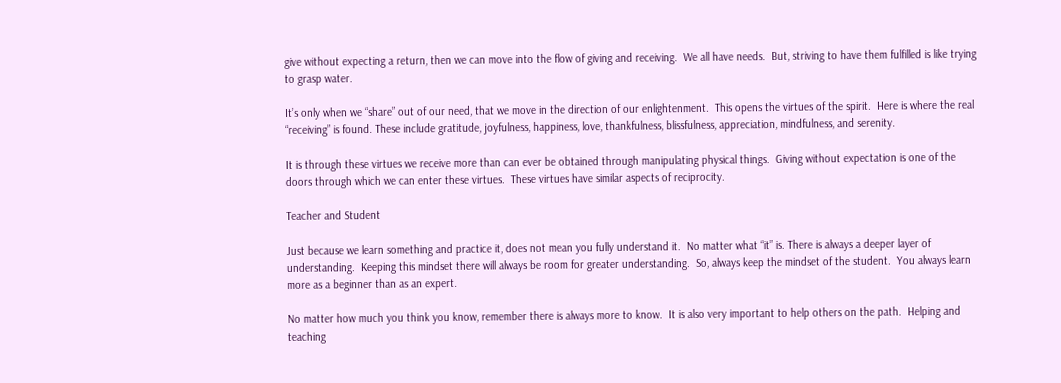give without expecting a return, then we can move into the flow of giving and receiving.  We all have needs.  But, striving to have them fulfilled is like trying to grasp water.

It’s only when we “share” out of our need, that we move in the direction of our enlightenment.  This opens the virtues of the spirit.  Here is where the real “receiving” is found. These include gratitude, joyfulness, happiness, love, thankfulness, blissfulness, appreciation, mindfulness, and serenity.

It is through these virtues we receive more than can ever be obtained through manipulating physical things.  Giving without expectation is one of the doors through which we can enter these virtues.  These virtues have similar aspects of reciprocity.

Teacher and Student

Just because we learn something and practice it, does not mean you fully understand it.  No matter what “it” is. There is always a deeper layer of understanding.  Keeping this mindset there will always be room for greater understanding.  So, always keep the mindset of the student.  You always learn more as a beginner than as an expert.

No matter how much you think you know, remember there is always more to know.  It is also very important to help others on the path.  Helping and teaching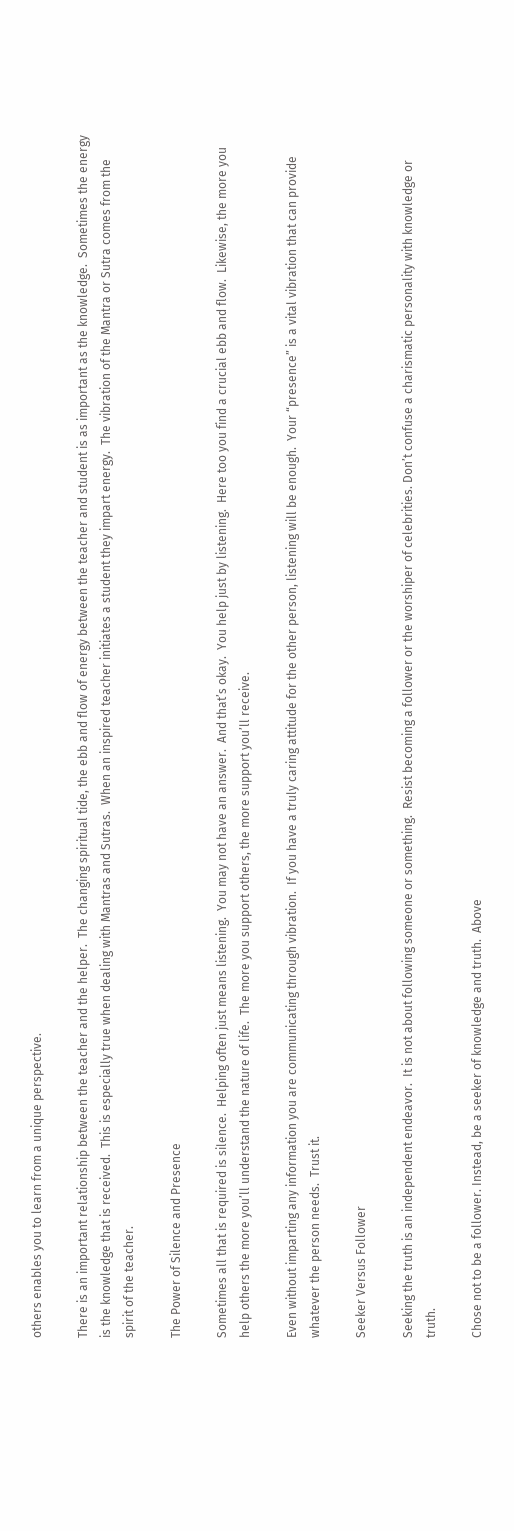others enables you to learn from a unique perspective.

There is an important relationship between the teacher and the helper.  The changing spiritual tide, the ebb and flow of energy between the teacher and student is as important as the knowledge.  Sometimes the energy is the knowledge that is received.  This is especially true when dealing with Mantras and Sutras.  When an inspired teacher initiates a student they impart energy.  The vibration of the Mantra or Sutra comes from the spirit of the teacher.

The Power of Silence and Presence

Sometimes all that is required is silence.  Helping often just means listening.  You may not have an answer.  And that’s okay.  You help just by listening.  Here too you find a crucial ebb and flow.  Likewise, the more you help others the more you’ll understand the nature of life.  The more you support others, the more support you’ll receive.

Even without imparting any information you are communicating through vibration.  If you have a truly caring attitude for the other person, listening will be enough.  Your “presence” is a vital vibration that can provide whatever the person needs.  Trust it.

Seeker Versus Follower

Seeking the truth is an independent endeavor.  It is not about following someone or something.  Resist becoming a follower or the worshiper of celebrities. Don’t confuse a charismatic personality with knowledge or truth.

Chose not to be a follower. Instead, be a seeker of knowledge and truth.  Above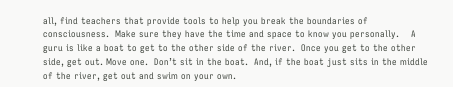all, find teachers that provide tools to help you break the boundaries of consciousness.  Make sure they have the time and space to know you personally.    A guru is like a boat to get to the other side of the river.  Once you get to the other side, get out. Move one.  Don’t sit in the boat.  And, if the boat just sits in the middle of the river, get out and swim on your own.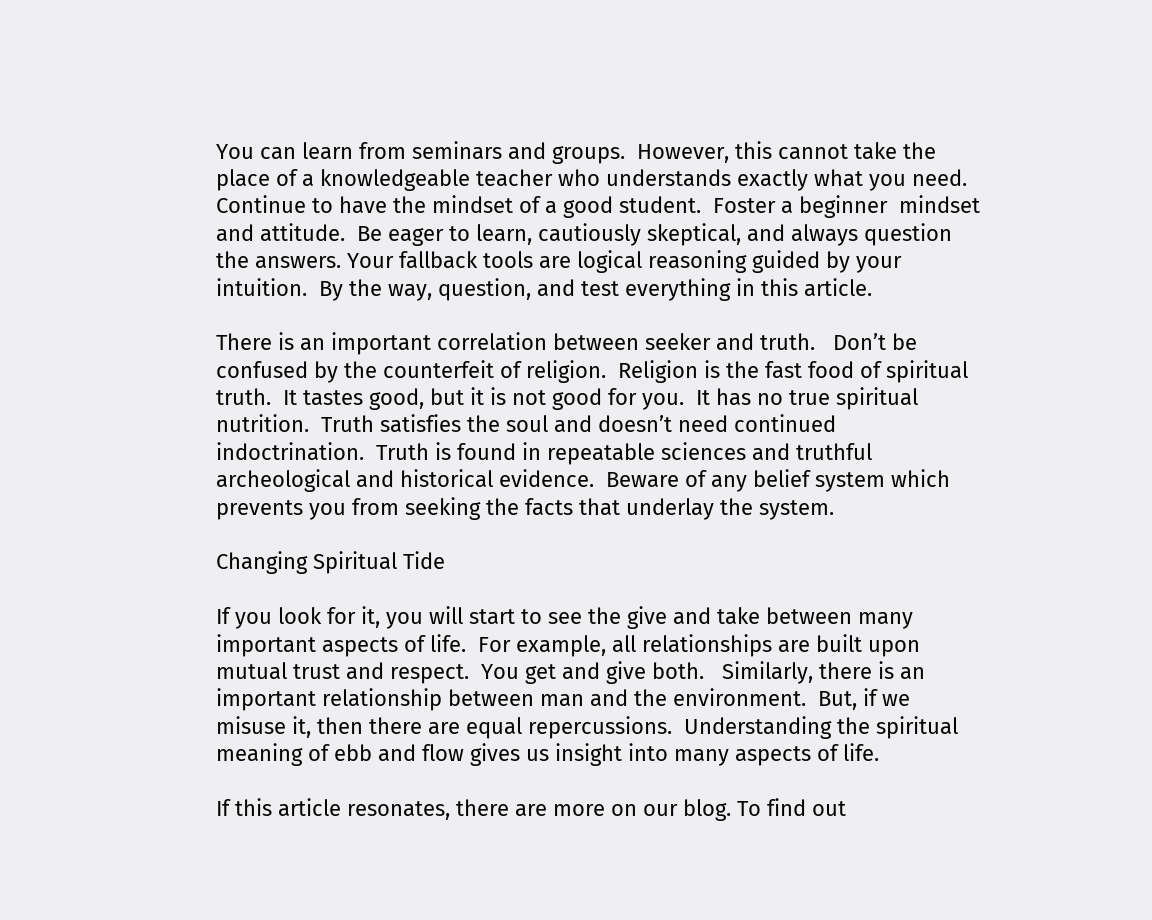You can learn from seminars and groups.  However, this cannot take the place of a knowledgeable teacher who understands exactly what you need.  Continue to have the mindset of a good student.  Foster a beginner  mindset and attitude.  Be eager to learn, cautiously skeptical, and always question the answers. Your fallback tools are logical reasoning guided by your intuition.  By the way, question, and test everything in this article.

There is an important correlation between seeker and truth.   Don’t be confused by the counterfeit of religion.  Religion is the fast food of spiritual truth.  It tastes good, but it is not good for you.  It has no true spiritual nutrition.  Truth satisfies the soul and doesn’t need continued indoctrination.  Truth is found in repeatable sciences and truthful archeological and historical evidence.  Beware of any belief system which prevents you from seeking the facts that underlay the system.

Changing Spiritual Tide

If you look for it, you will start to see the give and take between many important aspects of life.  For example, all relationships are built upon mutual trust and respect.  You get and give both.   Similarly, there is an important relationship between man and the environment.  But, if we misuse it, then there are equal repercussions.  Understanding the spiritual meaning of ebb and flow gives us insight into many aspects of life.

If this article resonates, there are more on our blog. To find out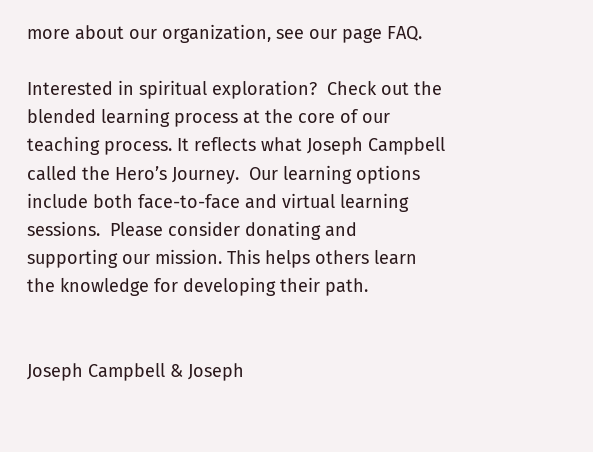more about our organization, see our page FAQ.

Interested in spiritual exploration?  Check out the blended learning process at the core of our teaching process. It reflects what Joseph Campbell called the Hero’s Journey.  Our learning options include both face-to-face and virtual learning sessions.  Please consider donating and supporting our mission. This helps others learn the knowledge for developing their path.


Joseph Campbell & Joseph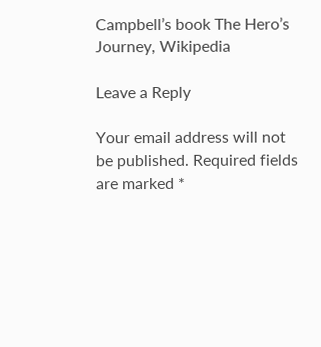Campbell’s book The Hero’s Journey, Wikipedia

Leave a Reply

Your email address will not be published. Required fields are marked *